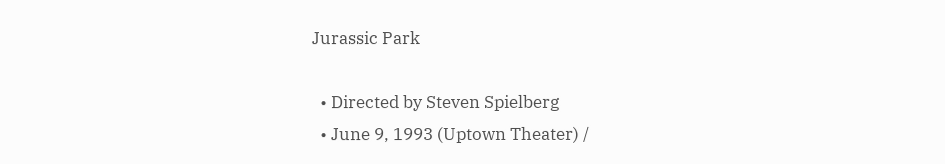Jurassic Park

  • Directed by Steven Spielberg
  • June 9, 1993 (Uptown Theater) /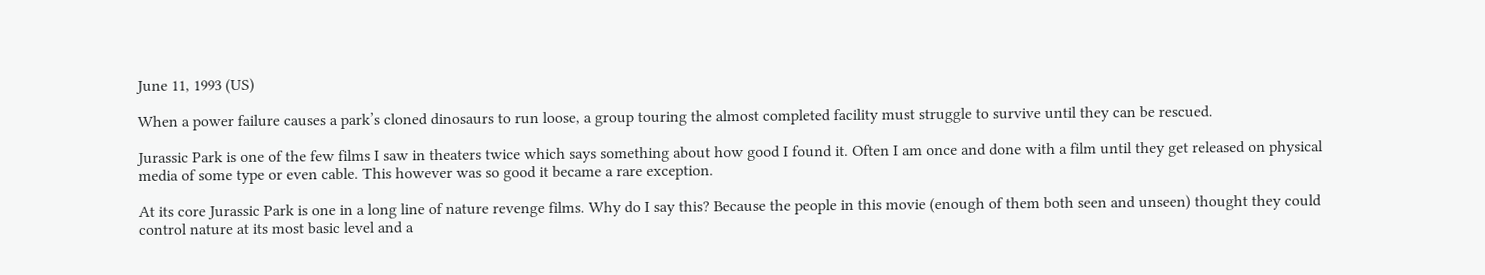June 11, 1993 (US)

When a power failure causes a park’s cloned dinosaurs to run loose, a group touring the almost completed facility must struggle to survive until they can be rescued.

Jurassic Park is one of the few films I saw in theaters twice which says something about how good I found it. Often I am once and done with a film until they get released on physical media of some type or even cable. This however was so good it became a rare exception.

At its core Jurassic Park is one in a long line of nature revenge films. Why do I say this? Because the people in this movie (enough of them both seen and unseen) thought they could control nature at its most basic level and a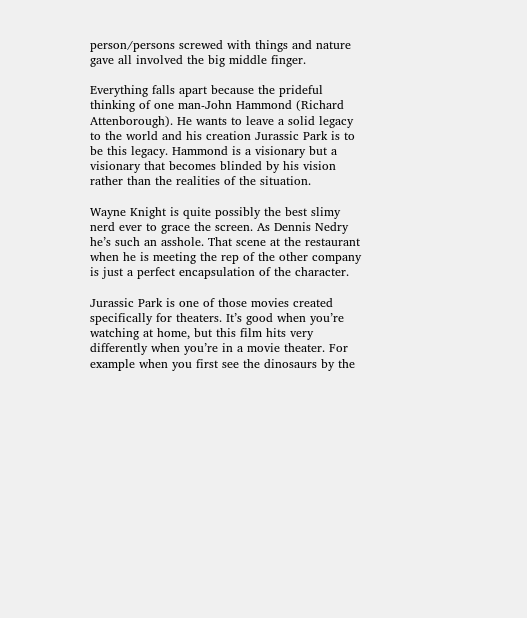person/persons screwed with things and nature gave all involved the big middle finger.

Everything falls apart because the prideful thinking of one man-John Hammond (Richard Attenborough). He wants to leave a solid legacy to the world and his creation Jurassic Park is to be this legacy. Hammond is a visionary but a visionary that becomes blinded by his vision rather than the realities of the situation.

Wayne Knight is quite possibly the best slimy nerd ever to grace the screen. As Dennis Nedry he’s such an asshole. That scene at the restaurant when he is meeting the rep of the other company is just a perfect encapsulation of the character.

Jurassic Park is one of those movies created specifically for theaters. It’s good when you’re watching at home, but this film hits very differently when you’re in a movie theater. For example when you first see the dinosaurs by the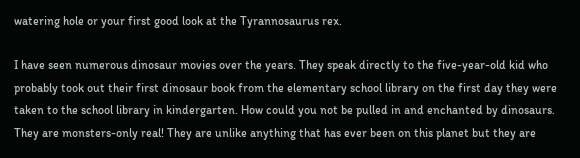watering hole or your first good look at the Tyrannosaurus rex.

I have seen numerous dinosaur movies over the years. They speak directly to the five-year-old kid who probably took out their first dinosaur book from the elementary school library on the first day they were taken to the school library in kindergarten. How could you not be pulled in and enchanted by dinosaurs. They are monsters-only real! They are unlike anything that has ever been on this planet but they are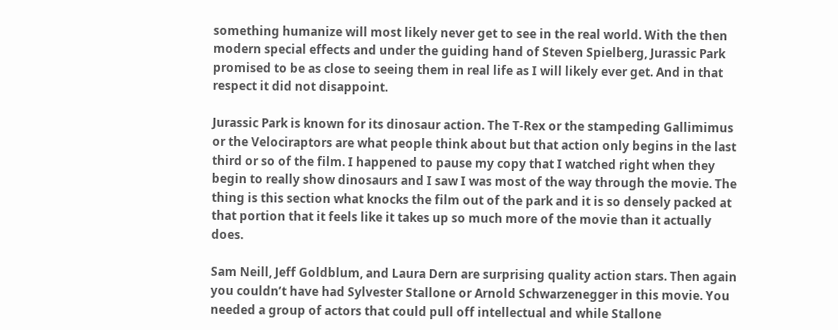something humanize will most likely never get to see in the real world. With the then modern special effects and under the guiding hand of Steven Spielberg, Jurassic Park promised to be as close to seeing them in real life as I will likely ever get. And in that respect it did not disappoint.

Jurassic Park is known for its dinosaur action. The T-Rex or the stampeding Gallimimus or the Velociraptors are what people think about but that action only begins in the last third or so of the film. I happened to pause my copy that I watched right when they begin to really show dinosaurs and I saw I was most of the way through the movie. The thing is this section what knocks the film out of the park and it is so densely packed at that portion that it feels like it takes up so much more of the movie than it actually does.

Sam Neill, Jeff Goldblum, and Laura Dern are surprising quality action stars. Then again you couldn’t have had Sylvester Stallone or Arnold Schwarzenegger in this movie. You needed a group of actors that could pull off intellectual and while Stallone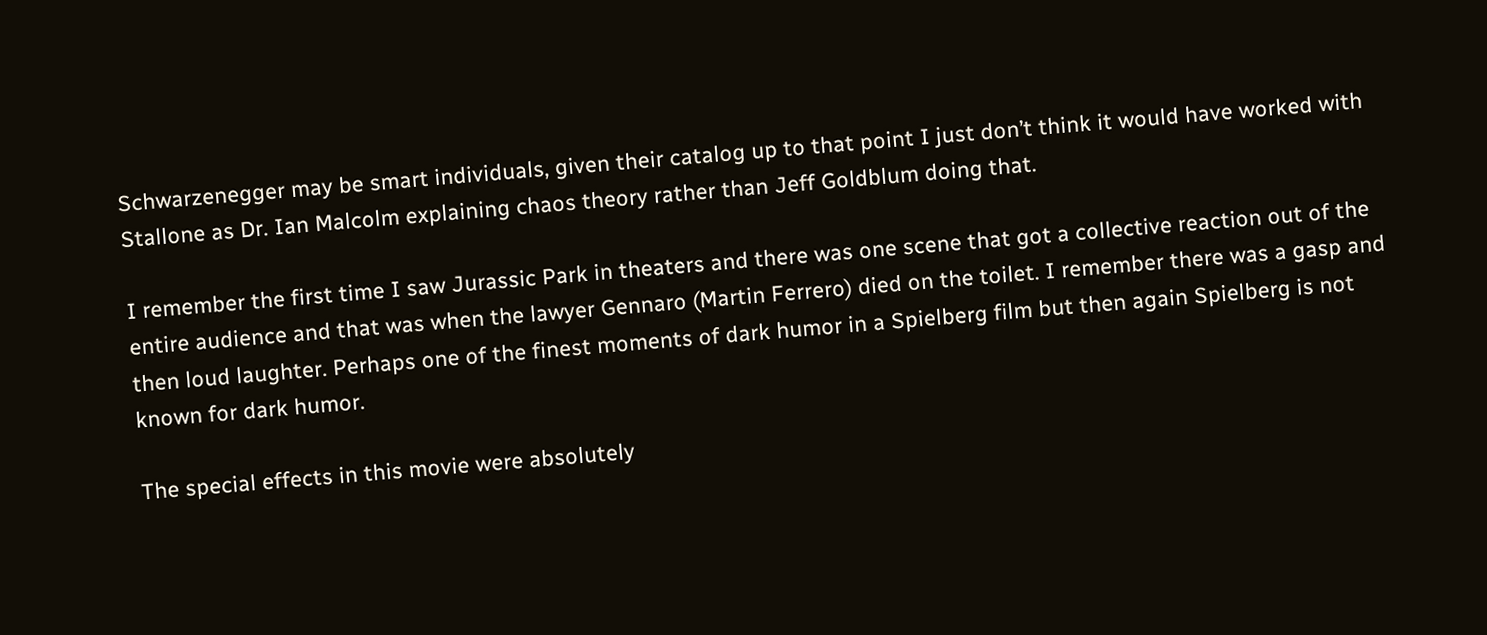Schwarzenegger may be smart individuals, given their catalog up to that point I just don’t think it would have worked with Stallone as Dr. Ian Malcolm explaining chaos theory rather than Jeff Goldblum doing that.

I remember the first time I saw Jurassic Park in theaters and there was one scene that got a collective reaction out of the entire audience and that was when the lawyer Gennaro (Martin Ferrero) died on the toilet. I remember there was a gasp and then loud laughter. Perhaps one of the finest moments of dark humor in a Spielberg film but then again Spielberg is not known for dark humor.

The special effects in this movie were absolutely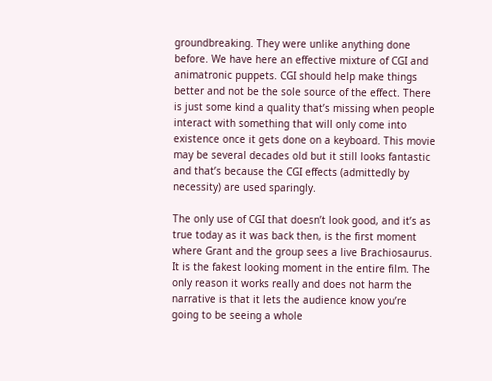groundbreaking. They were unlike anything done before. We have here an effective mixture of CGI and animatronic puppets. CGI should help make things better and not be the sole source of the effect. There is just some kind a quality that’s missing when people interact with something that will only come into existence once it gets done on a keyboard. This movie may be several decades old but it still looks fantastic and that’s because the CGI effects (admittedly by necessity) are used sparingly.

The only use of CGI that doesn’t look good, and it’s as true today as it was back then, is the first moment where Grant and the group sees a live Brachiosaurus. It is the fakest looking moment in the entire film. The only reason it works really and does not harm the narrative is that it lets the audience know you’re going to be seeing a whole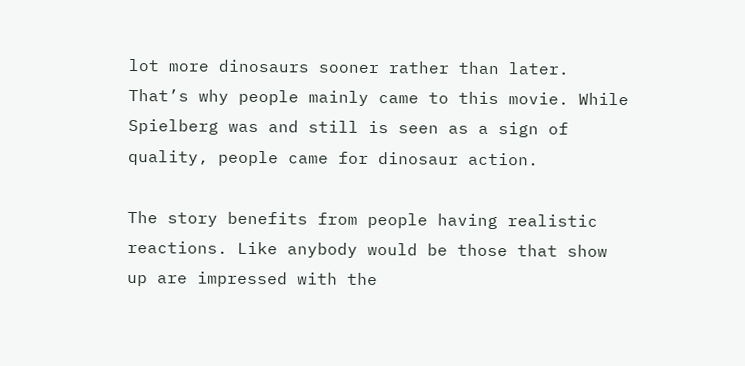lot more dinosaurs sooner rather than later. That’s why people mainly came to this movie. While Spielberg was and still is seen as a sign of quality, people came for dinosaur action.

The story benefits from people having realistic reactions. Like anybody would be those that show up are impressed with the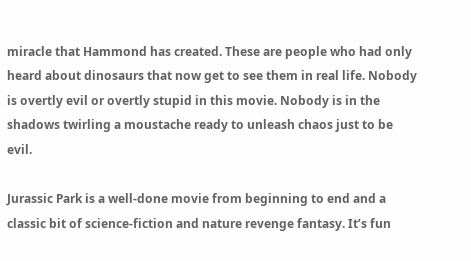miracle that Hammond has created. These are people who had only heard about dinosaurs that now get to see them in real life. Nobody is overtly evil or overtly stupid in this movie. Nobody is in the shadows twirling a moustache ready to unleash chaos just to be evil.

Jurassic Park is a well-done movie from beginning to end and a classic bit of science-fiction and nature revenge fantasy. It’s fun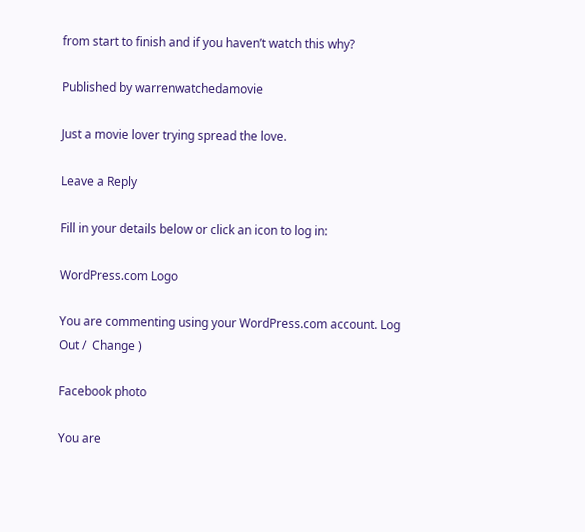from start to finish and if you haven’t watch this why?

Published by warrenwatchedamovie

Just a movie lover trying spread the love.

Leave a Reply

Fill in your details below or click an icon to log in:

WordPress.com Logo

You are commenting using your WordPress.com account. Log Out /  Change )

Facebook photo

You are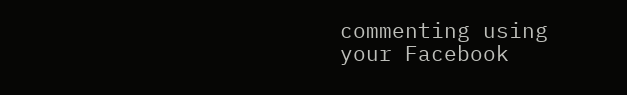commenting using your Facebook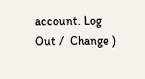account. Log Out /  Change )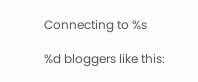Connecting to %s

%d bloggers like this: